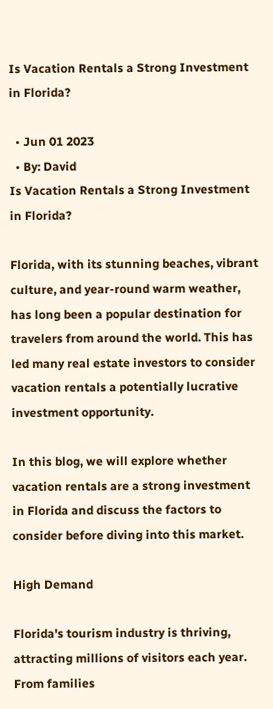Is Vacation Rentals a Strong Investment in Florida?

  • Jun 01 2023
  • By: David
Is Vacation Rentals a Strong Investment in Florida?

Florida, with its stunning beaches, vibrant culture, and year-round warm weather, has long been a popular destination for travelers from around the world. This has led many real estate investors to consider vacation rentals a potentially lucrative investment opportunity.

In this blog, we will explore whether vacation rentals are a strong investment in Florida and discuss the factors to consider before diving into this market.

High Demand

Florida's tourism industry is thriving, attracting millions of visitors each year. From families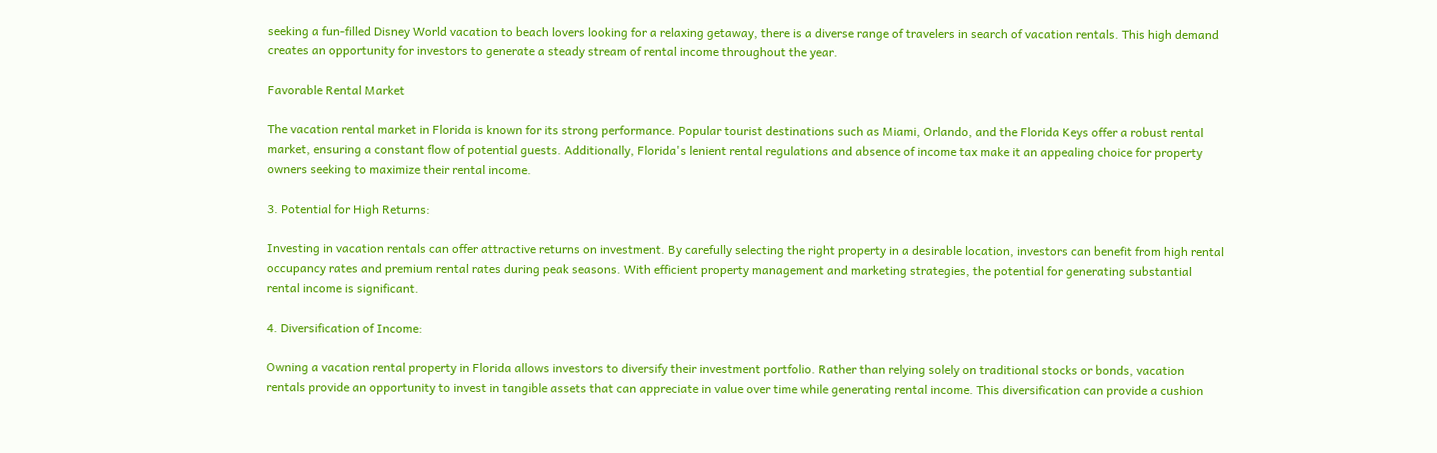seeking a fun-filled Disney World vacation to beach lovers looking for a relaxing getaway, there is a diverse range of travelers in search of vacation rentals. This high demand creates an opportunity for investors to generate a steady stream of rental income throughout the year.

Favorable Rental Market

The vacation rental market in Florida is known for its strong performance. Popular tourist destinations such as Miami, Orlando, and the Florida Keys offer a robust rental market, ensuring a constant flow of potential guests. Additionally, Florida's lenient rental regulations and absence of income tax make it an appealing choice for property owners seeking to maximize their rental income.

3. Potential for High Returns:

Investing in vacation rentals can offer attractive returns on investment. By carefully selecting the right property in a desirable location, investors can benefit from high rental occupancy rates and premium rental rates during peak seasons. With efficient property management and marketing strategies, the potential for generating substantial rental income is significant.

4. Diversification of Income:

Owning a vacation rental property in Florida allows investors to diversify their investment portfolio. Rather than relying solely on traditional stocks or bonds, vacation rentals provide an opportunity to invest in tangible assets that can appreciate in value over time while generating rental income. This diversification can provide a cushion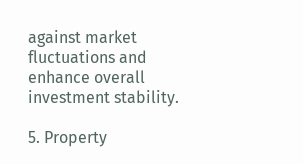against market fluctuations and enhance overall investment stability.

5. Property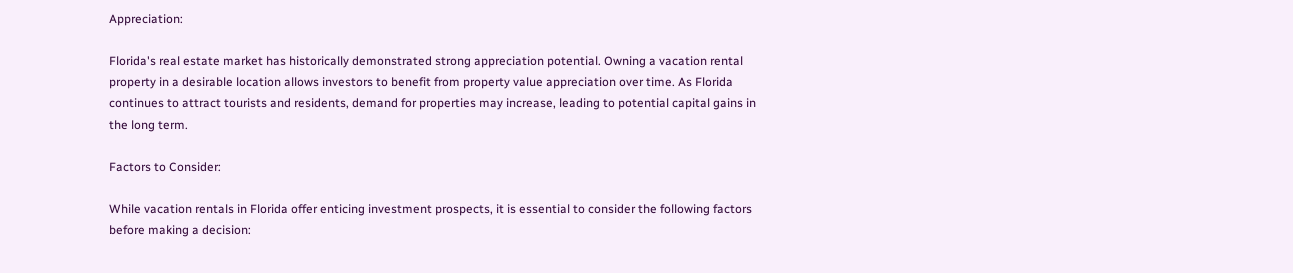Appreciation:

Florida's real estate market has historically demonstrated strong appreciation potential. Owning a vacation rental property in a desirable location allows investors to benefit from property value appreciation over time. As Florida continues to attract tourists and residents, demand for properties may increase, leading to potential capital gains in the long term.

Factors to Consider:

While vacation rentals in Florida offer enticing investment prospects, it is essential to consider the following factors before making a decision: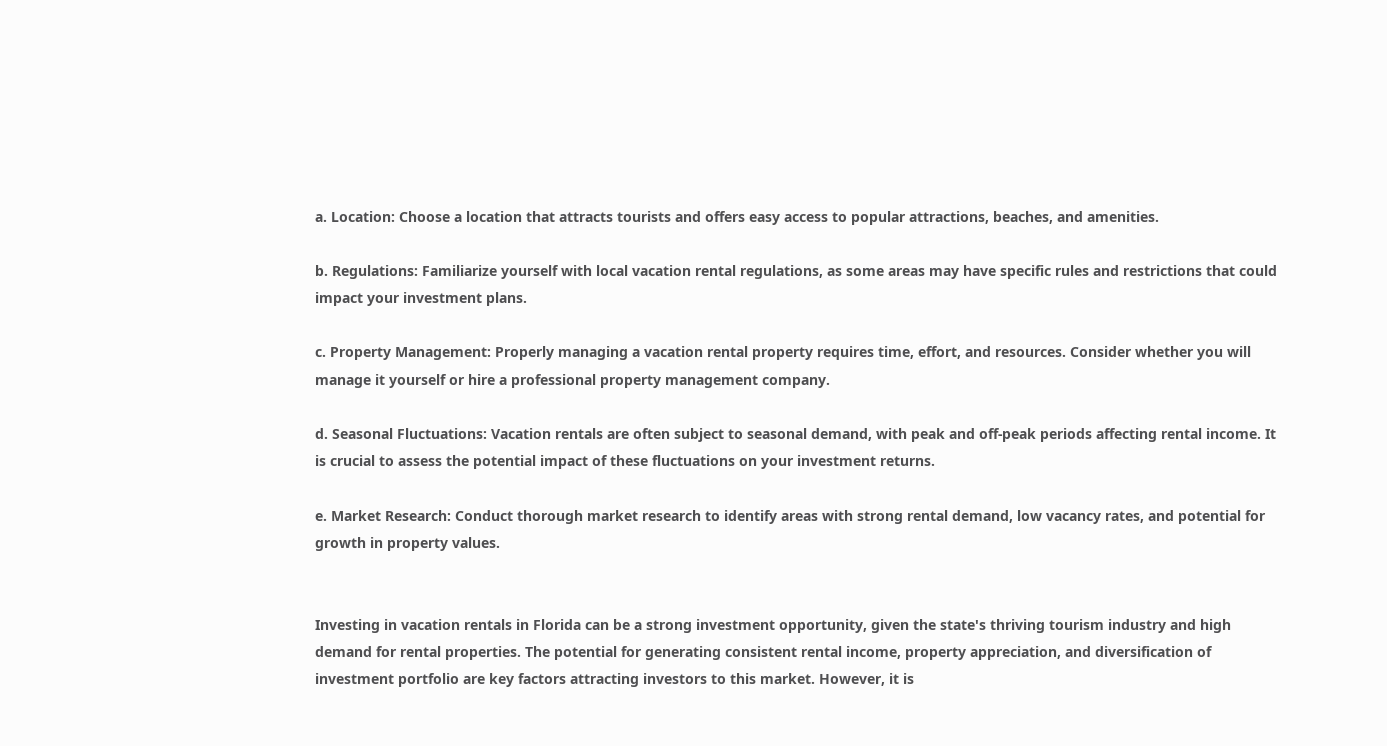a. Location: Choose a location that attracts tourists and offers easy access to popular attractions, beaches, and amenities.

b. Regulations: Familiarize yourself with local vacation rental regulations, as some areas may have specific rules and restrictions that could impact your investment plans.

c. Property Management: Properly managing a vacation rental property requires time, effort, and resources. Consider whether you will manage it yourself or hire a professional property management company.

d. Seasonal Fluctuations: Vacation rentals are often subject to seasonal demand, with peak and off-peak periods affecting rental income. It is crucial to assess the potential impact of these fluctuations on your investment returns.

e. Market Research: Conduct thorough market research to identify areas with strong rental demand, low vacancy rates, and potential for growth in property values.


Investing in vacation rentals in Florida can be a strong investment opportunity, given the state's thriving tourism industry and high demand for rental properties. The potential for generating consistent rental income, property appreciation, and diversification of investment portfolio are key factors attracting investors to this market. However, it is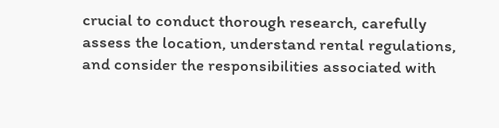crucial to conduct thorough research, carefully assess the location, understand rental regulations, and consider the responsibilities associated with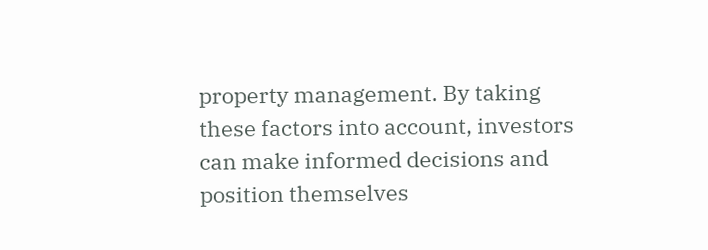property management. By taking these factors into account, investors can make informed decisions and position themselves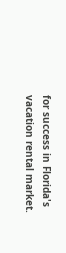for success in Florida's vacation rental market.